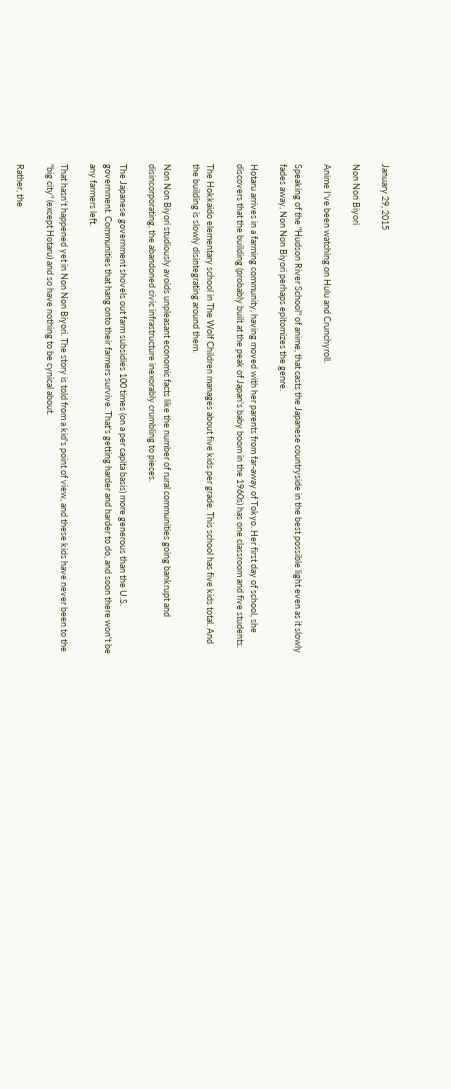January 29, 2015

Non Non Biyori

Anime I've been watching on Hulu and Crunchyroll.

Speaking of the "Hudson River School" of anime, that casts the Japanese countryside in the best possible light even as it slowly fades away, Non Non Biyori perhaps epitomizes the genre.

Hotaru arrives in a farming community, having moved with her parents from far-away of Tokyo. Her first day of school, she discovers that the building (probably built at the peak of Japan's baby boom in the 1960s) has one classroom and five students.

The Hokkaido elementary school in The Wolf Children manages about five kids per grade. This school has five kids total. And the building is slowly disintegrating around them.

Non Non Biyori studiously avoids unpleasant economic facts like the number of rural communities going bankrupt and disincorporating, the abandoned civic infrastructure inexorably crumbling to pieces.

The Japanese government shovels out farm subsidies 100 times (on a per capita basis) more generous than the U.S. government. Communities that hang onto their farmers survive. That's getting harder and harder to do, and soon there won't be any farmers left.

That hasn't happened yet in Non Non Biyori. The story is told from a kid's point of view, and these kids have never been to the "big city" (except Hotaru) and so have nothing to be cynical about.

Rather, the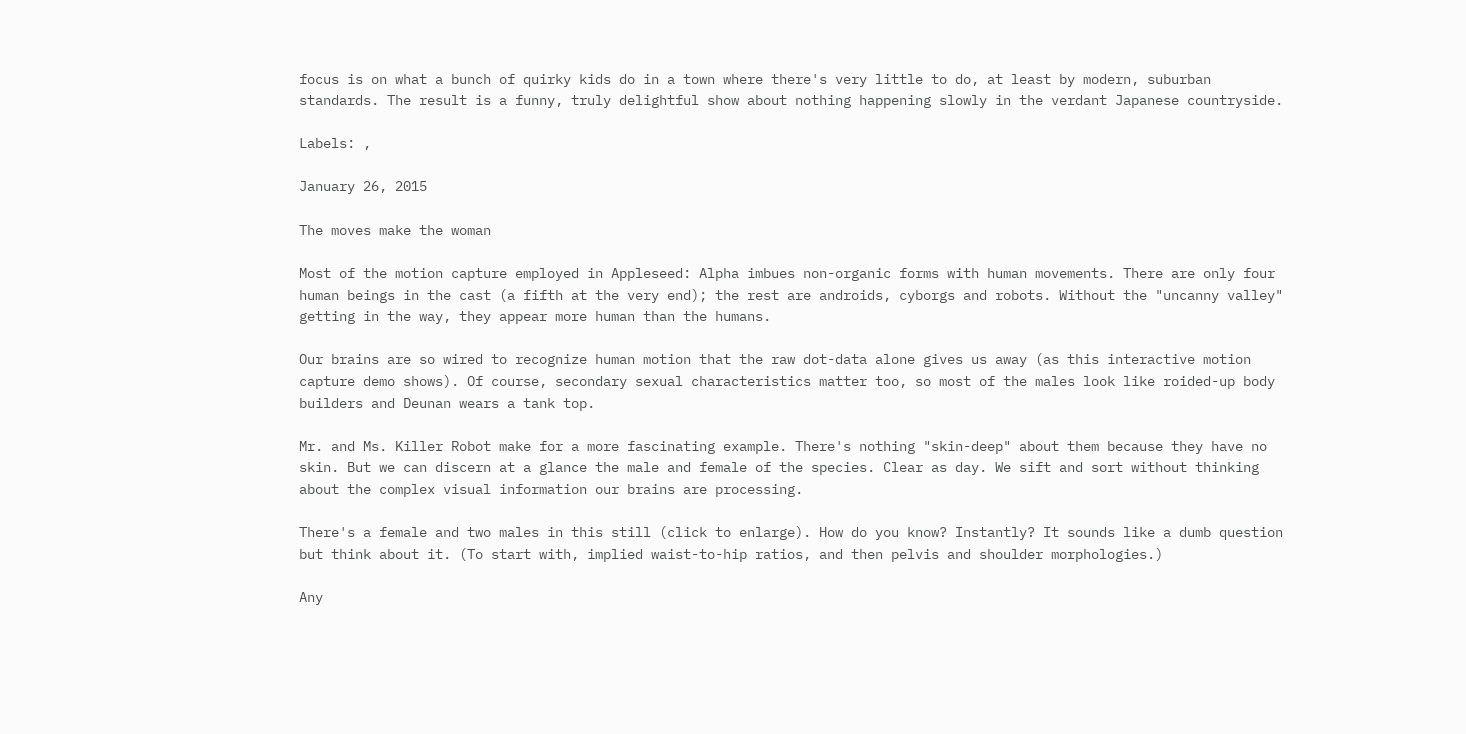focus is on what a bunch of quirky kids do in a town where there's very little to do, at least by modern, suburban standards. The result is a funny, truly delightful show about nothing happening slowly in the verdant Japanese countryside.

Labels: ,

January 26, 2015

The moves make the woman

Most of the motion capture employed in Appleseed: Alpha imbues non-organic forms with human movements. There are only four human beings in the cast (a fifth at the very end); the rest are androids, cyborgs and robots. Without the "uncanny valley" getting in the way, they appear more human than the humans.

Our brains are so wired to recognize human motion that the raw dot-data alone gives us away (as this interactive motion capture demo shows). Of course, secondary sexual characteristics matter too, so most of the males look like roided-up body builders and Deunan wears a tank top.

Mr. and Ms. Killer Robot make for a more fascinating example. There's nothing "skin-deep" about them because they have no skin. But we can discern at a glance the male and female of the species. Clear as day. We sift and sort without thinking about the complex visual information our brains are processing.

There's a female and two males in this still (click to enlarge). How do you know? Instantly? It sounds like a dumb question but think about it. (To start with, implied waist-to-hip ratios, and then pelvis and shoulder morphologies.)

Any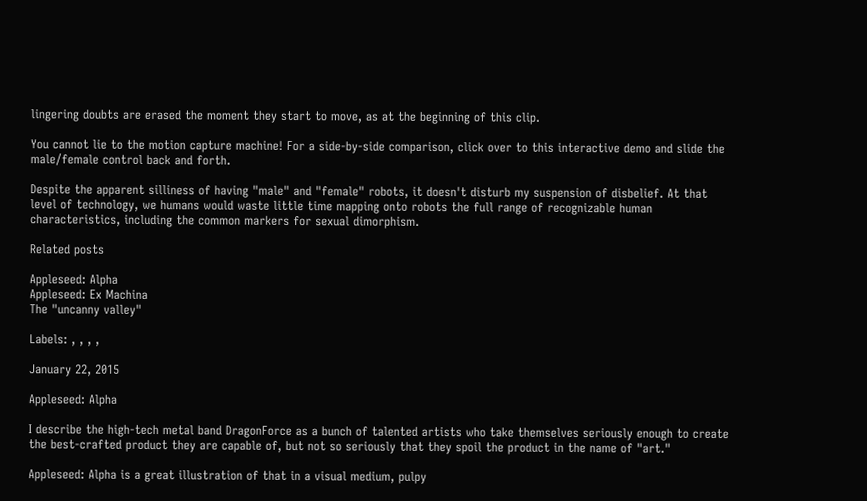lingering doubts are erased the moment they start to move, as at the beginning of this clip.

You cannot lie to the motion capture machine! For a side-by-side comparison, click over to this interactive demo and slide the male/female control back and forth.

Despite the apparent silliness of having "male" and "female" robots, it doesn't disturb my suspension of disbelief. At that level of technology, we humans would waste little time mapping onto robots the full range of recognizable human characteristics, including the common markers for sexual dimorphism.

Related posts

Appleseed: Alpha
Appleseed: Ex Machina
The "uncanny valley"

Labels: , , , ,

January 22, 2015

Appleseed: Alpha

I describe the high-tech metal band DragonForce as a bunch of talented artists who take themselves seriously enough to create the best-crafted product they are capable of, but not so seriously that they spoil the product in the name of "art."

Appleseed: Alpha is a great illustration of that in a visual medium, pulpy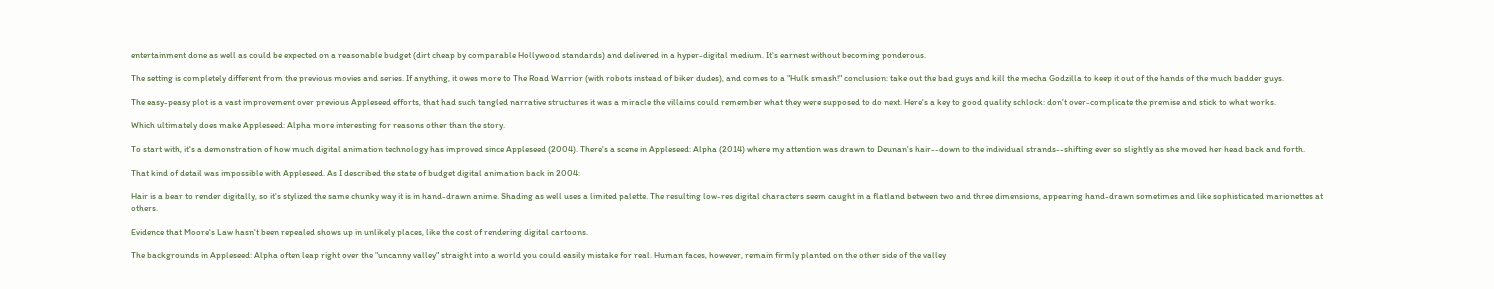entertainment done as well as could be expected on a reasonable budget (dirt cheap by comparable Hollywood standards) and delivered in a hyper-digital medium. It's earnest without becoming ponderous.

The setting is completely different from the previous movies and series. If anything, it owes more to The Road Warrior (with robots instead of biker dudes), and comes to a "Hulk smash!" conclusion: take out the bad guys and kill the mecha Godzilla to keep it out of the hands of the much badder guys.

The easy-peasy plot is a vast improvement over previous Appleseed efforts, that had such tangled narrative structures it was a miracle the villains could remember what they were supposed to do next. Here's a key to good quality schlock: don't over-complicate the premise and stick to what works.

Which ultimately does make Appleseed: Alpha more interesting for reasons other than the story.

To start with, it's a demonstration of how much digital animation technology has improved since Appleseed (2004). There's a scene in Appleseed: Alpha (2014) where my attention was drawn to Deunan's hair--down to the individual strands--shifting ever so slightly as she moved her head back and forth.

That kind of detail was impossible with Appleseed. As I described the state of budget digital animation back in 2004:

Hair is a bear to render digitally, so it's stylized the same chunky way it is in hand-drawn anime. Shading as well uses a limited palette. The resulting low-res digital characters seem caught in a flatland between two and three dimensions, appearing hand-drawn sometimes and like sophisticated marionettes at others.

Evidence that Moore's Law hasn't been repealed shows up in unlikely places, like the cost of rendering digital cartoons.

The backgrounds in Appleseed: Alpha often leap right over the "uncanny valley" straight into a world you could easily mistake for real. Human faces, however, remain firmly planted on the other side of the valley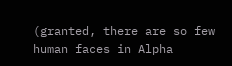(granted, there are so few human faces in Alpha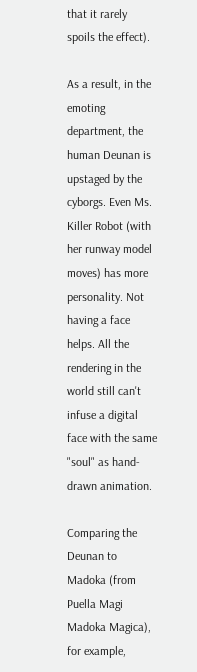that it rarely spoils the effect).

As a result, in the emoting department, the human Deunan is upstaged by the cyborgs. Even Ms. Killer Robot (with her runway model moves) has more personality. Not having a face helps. All the rendering in the world still can't infuse a digital face with the same "soul" as hand-drawn animation.

Comparing the Deunan to Madoka (from Puella Magi Madoka Magica), for example,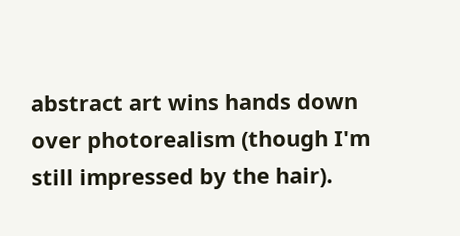abstract art wins hands down over photorealism (though I'm still impressed by the hair).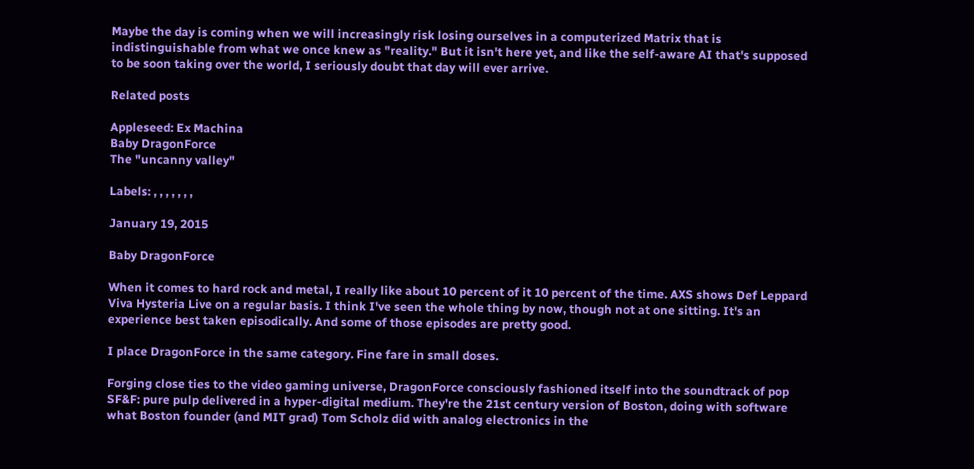Maybe the day is coming when we will increasingly risk losing ourselves in a computerized Matrix that is indistinguishable from what we once knew as "reality." But it isn't here yet, and like the self-aware AI that's supposed to be soon taking over the world, I seriously doubt that day will ever arrive.

Related posts

Appleseed: Ex Machina
Baby DragonForce
The "uncanny valley"

Labels: , , , , , , ,

January 19, 2015

Baby DragonForce

When it comes to hard rock and metal, I really like about 10 percent of it 10 percent of the time. AXS shows Def Leppard Viva Hysteria Live on a regular basis. I think I've seen the whole thing by now, though not at one sitting. It's an experience best taken episodically. And some of those episodes are pretty good.

I place DragonForce in the same category. Fine fare in small doses.

Forging close ties to the video gaming universe, DragonForce consciously fashioned itself into the soundtrack of pop SF&F: pure pulp delivered in a hyper-digital medium. They're the 21st century version of Boston, doing with software what Boston founder (and MIT grad) Tom Scholz did with analog electronics in the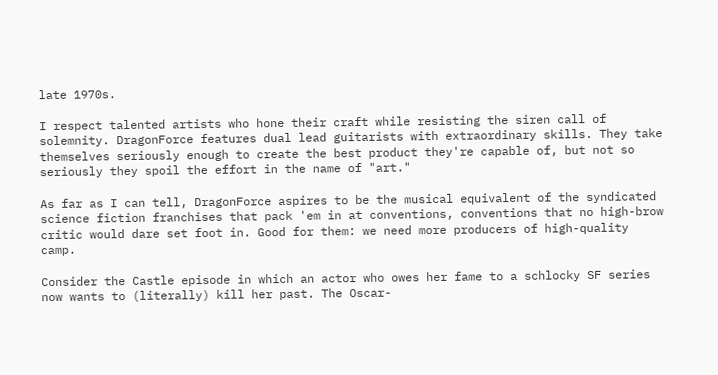late 1970s.

I respect talented artists who hone their craft while resisting the siren call of solemnity. DragonForce features dual lead guitarists with extraordinary skills. They take themselves seriously enough to create the best product they're capable of, but not so seriously they spoil the effort in the name of "art."

As far as I can tell, DragonForce aspires to be the musical equivalent of the syndicated science fiction franchises that pack 'em in at conventions, conventions that no high-brow critic would dare set foot in. Good for them: we need more producers of high-quality camp.

Consider the Castle episode in which an actor who owes her fame to a schlocky SF series now wants to (literally) kill her past. The Oscar-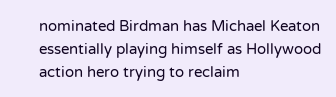nominated Birdman has Michael Keaton essentially playing himself as Hollywood action hero trying to reclaim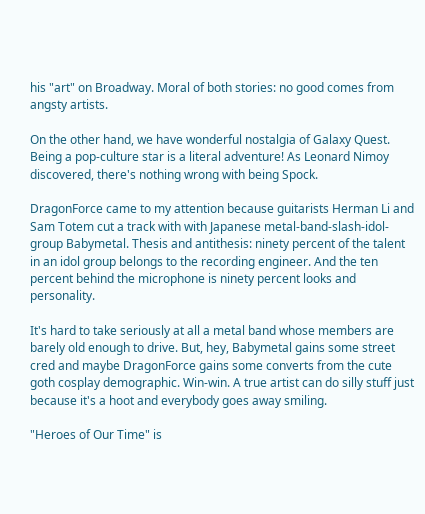his "art" on Broadway. Moral of both stories: no good comes from angsty artists.

On the other hand, we have wonderful nostalgia of Galaxy Quest. Being a pop-culture star is a literal adventure! As Leonard Nimoy discovered, there's nothing wrong with being Spock.

DragonForce came to my attention because guitarists Herman Li and Sam Totem cut a track with with Japanese metal-band-slash-idol-group Babymetal. Thesis and antithesis: ninety percent of the talent in an idol group belongs to the recording engineer. And the ten percent behind the microphone is ninety percent looks and personality.

It's hard to take seriously at all a metal band whose members are barely old enough to drive. But, hey, Babymetal gains some street cred and maybe DragonForce gains some converts from the cute goth cosplay demographic. Win-win. A true artist can do silly stuff just because it's a hoot and everybody goes away smiling.

"Heroes of Our Time" is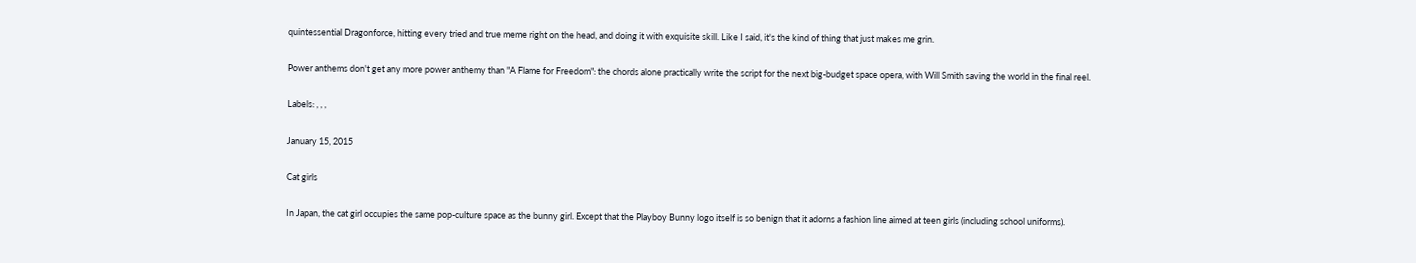quintessential Dragonforce, hitting every tried and true meme right on the head, and doing it with exquisite skill. Like I said, it's the kind of thing that just makes me grin.

Power anthems don't get any more power anthemy than "A Flame for Freedom": the chords alone practically write the script for the next big-budget space opera, with Will Smith saving the world in the final reel.

Labels: , , ,

January 15, 2015

Cat girls

In Japan, the cat girl occupies the same pop-culture space as the bunny girl. Except that the Playboy Bunny logo itself is so benign that it adorns a fashion line aimed at teen girls (including school uniforms).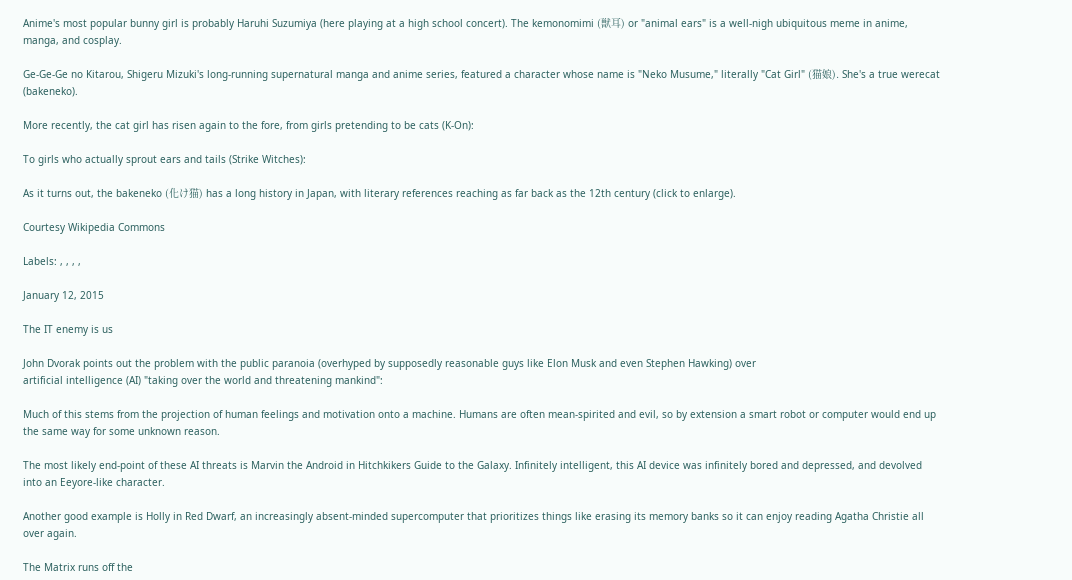Anime's most popular bunny girl is probably Haruhi Suzumiya (here playing at a high school concert). The kemonomimi (獣耳) or "animal ears" is a well-nigh ubiquitous meme in anime, manga, and cosplay.

Ge-Ge-Ge no Kitarou, Shigeru Mizuki's long-running supernatural manga and anime series, featured a character whose name is "Neko Musume," literally "Cat Girl" (猫娘). She's a true werecat (bakeneko).

More recently, the cat girl has risen again to the fore, from girls pretending to be cats (K-On):

To girls who actually sprout ears and tails (Strike Witches):

As it turns out, the bakeneko (化け猫) has a long history in Japan, with literary references reaching as far back as the 12th century (click to enlarge).

Courtesy Wikipedia Commons

Labels: , , , ,

January 12, 2015

The IT enemy is us

John Dvorak points out the problem with the public paranoia (overhyped by supposedly reasonable guys like Elon Musk and even Stephen Hawking) over
artificial intelligence (AI) "taking over the world and threatening mankind":

Much of this stems from the projection of human feelings and motivation onto a machine. Humans are often mean-spirited and evil, so by extension a smart robot or computer would end up the same way for some unknown reason.

The most likely end-point of these AI threats is Marvin the Android in Hitchkikers Guide to the Galaxy. Infinitely intelligent, this AI device was infinitely bored and depressed, and devolved into an Eeyore-like character.

Another good example is Holly in Red Dwarf, an increasingly absent-minded supercomputer that prioritizes things like erasing its memory banks so it can enjoy reading Agatha Christie all over again.

The Matrix runs off the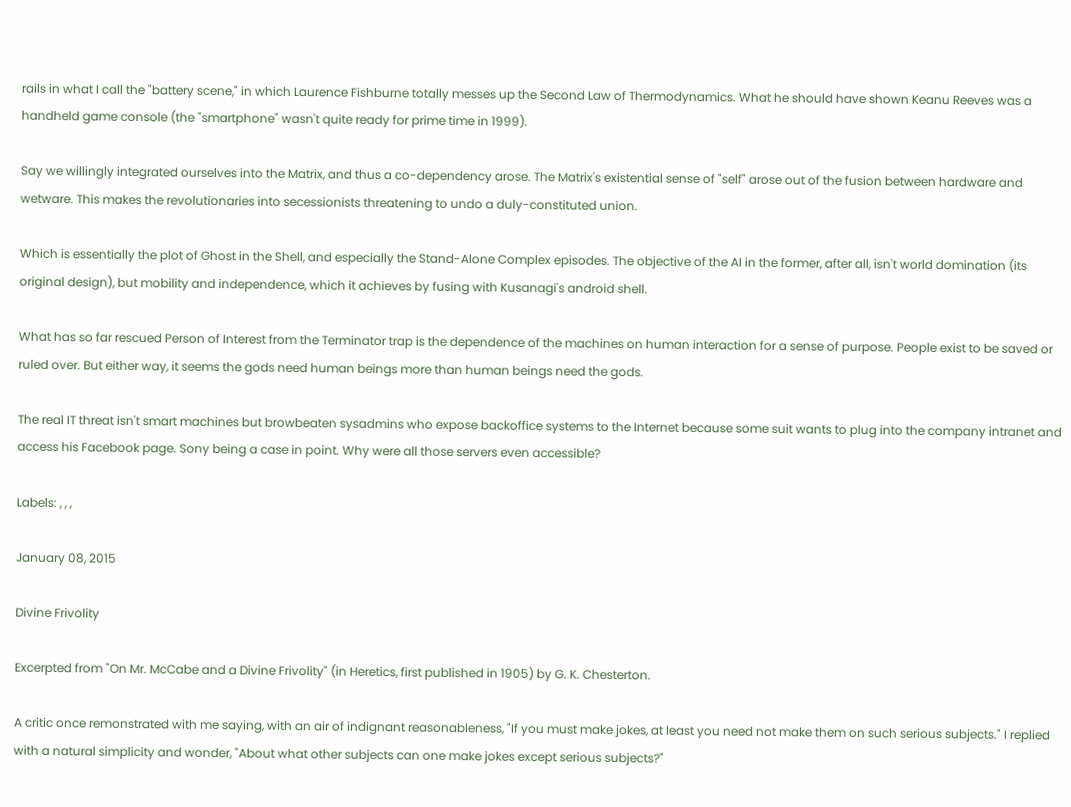rails in what I call the "battery scene," in which Laurence Fishburne totally messes up the Second Law of Thermodynamics. What he should have shown Keanu Reeves was a handheld game console (the "smartphone" wasn't quite ready for prime time in 1999).

Say we willingly integrated ourselves into the Matrix, and thus a co-dependency arose. The Matrix's existential sense of "self" arose out of the fusion between hardware and wetware. This makes the revolutionaries into secessionists threatening to undo a duly-constituted union.

Which is essentially the plot of Ghost in the Shell, and especially the Stand-Alone Complex episodes. The objective of the AI in the former, after all, isn't world domination (its original design), but mobility and independence, which it achieves by fusing with Kusanagi's android shell.

What has so far rescued Person of Interest from the Terminator trap is the dependence of the machines on human interaction for a sense of purpose. People exist to be saved or ruled over. But either way, it seems the gods need human beings more than human beings need the gods.

The real IT threat isn't smart machines but browbeaten sysadmins who expose backoffice systems to the Internet because some suit wants to plug into the company intranet and access his Facebook page. Sony being a case in point. Why were all those servers even accessible?

Labels: , , ,

January 08, 2015

Divine Frivolity

Excerpted from "On Mr. McCabe and a Divine Frivolity" (in Heretics, first published in 1905) by G. K. Chesterton.

A critic once remonstrated with me saying, with an air of indignant reasonableness, "If you must make jokes, at least you need not make them on such serious subjects." I replied with a natural simplicity and wonder, "About what other subjects can one make jokes except serious subjects?"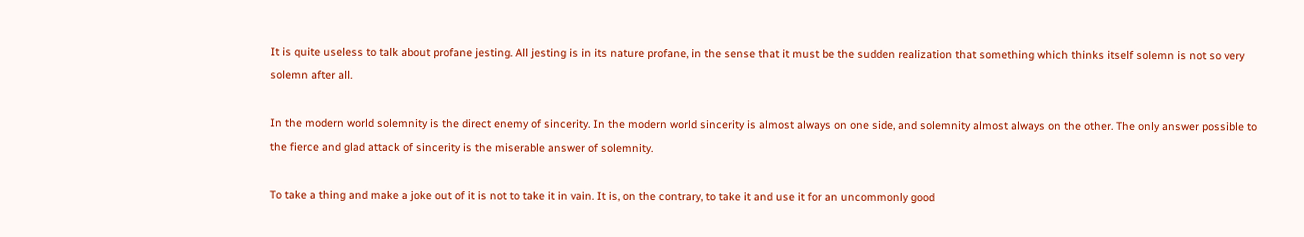It is quite useless to talk about profane jesting. All jesting is in its nature profane, in the sense that it must be the sudden realization that something which thinks itself solemn is not so very solemn after all.

In the modern world solemnity is the direct enemy of sincerity. In the modern world sincerity is almost always on one side, and solemnity almost always on the other. The only answer possible to the fierce and glad attack of sincerity is the miserable answer of solemnity.

To take a thing and make a joke out of it is not to take it in vain. It is, on the contrary, to take it and use it for an uncommonly good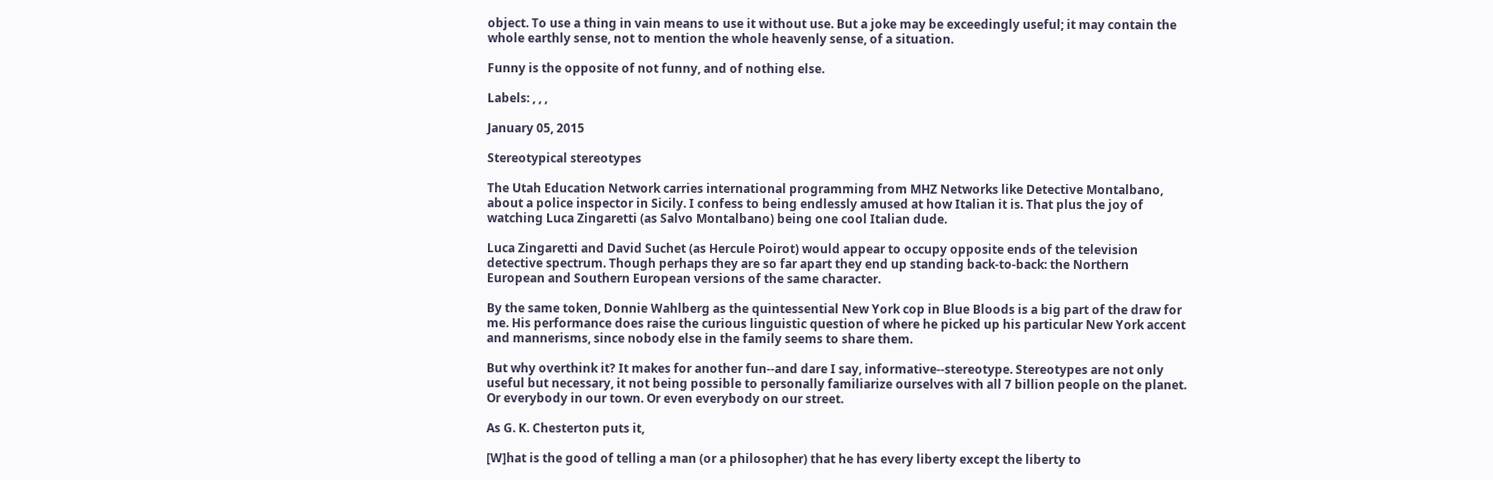object. To use a thing in vain means to use it without use. But a joke may be exceedingly useful; it may contain the whole earthly sense, not to mention the whole heavenly sense, of a situation.

Funny is the opposite of not funny, and of nothing else.

Labels: , , ,

January 05, 2015

Stereotypical stereotypes

The Utah Education Network carries international programming from MHZ Networks like Detective Montalbano, about a police inspector in Sicily. I confess to being endlessly amused at how Italian it is. That plus the joy of watching Luca Zingaretti (as Salvo Montalbano) being one cool Italian dude.

Luca Zingaretti and David Suchet (as Hercule Poirot) would appear to occupy opposite ends of the television detective spectrum. Though perhaps they are so far apart they end up standing back-to-back: the Northern European and Southern European versions of the same character.

By the same token, Donnie Wahlberg as the quintessential New York cop in Blue Bloods is a big part of the draw for me. His performance does raise the curious linguistic question of where he picked up his particular New York accent and mannerisms, since nobody else in the family seems to share them.

But why overthink it? It makes for another fun--and dare I say, informative--stereotype. Stereotypes are not only useful but necessary, it not being possible to personally familiarize ourselves with all 7 billion people on the planet. Or everybody in our town. Or even everybody on our street.

As G. K. Chesterton puts it,

[W]hat is the good of telling a man (or a philosopher) that he has every liberty except the liberty to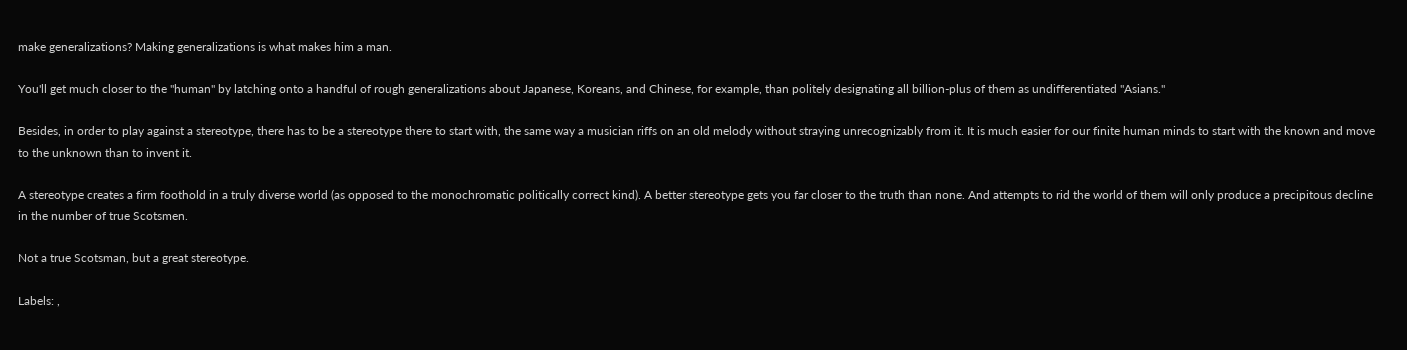make generalizations? Making generalizations is what makes him a man.

You'll get much closer to the "human" by latching onto a handful of rough generalizations about Japanese, Koreans, and Chinese, for example, than politely designating all billion-plus of them as undifferentiated "Asians."

Besides, in order to play against a stereotype, there has to be a stereotype there to start with, the same way a musician riffs on an old melody without straying unrecognizably from it. It is much easier for our finite human minds to start with the known and move to the unknown than to invent it.

A stereotype creates a firm foothold in a truly diverse world (as opposed to the monochromatic politically correct kind). A better stereotype gets you far closer to the truth than none. And attempts to rid the world of them will only produce a precipitous decline in the number of true Scotsmen.

Not a true Scotsman, but a great stereotype.

Labels: ,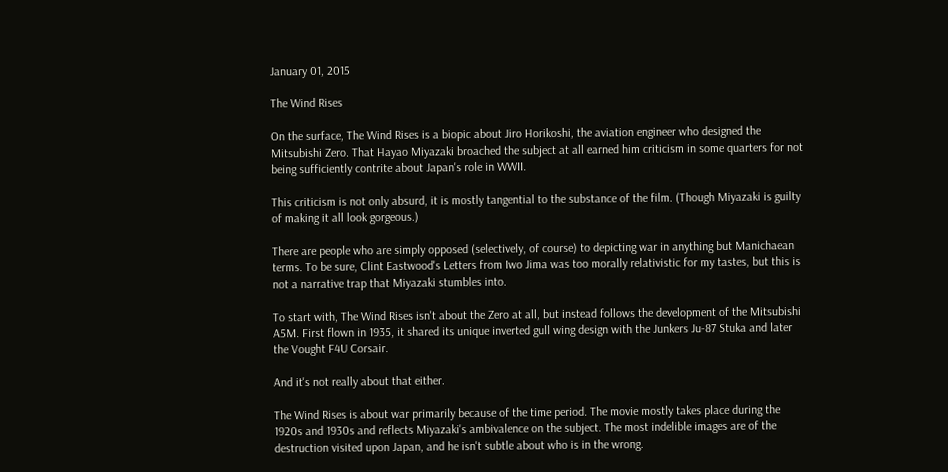January 01, 2015

The Wind Rises

On the surface, The Wind Rises is a biopic about Jiro Horikoshi, the aviation engineer who designed the Mitsubishi Zero. That Hayao Miyazaki broached the subject at all earned him criticism in some quarters for not being sufficiently contrite about Japan's role in WWII.

This criticism is not only absurd, it is mostly tangential to the substance of the film. (Though Miyazaki is guilty of making it all look gorgeous.)

There are people who are simply opposed (selectively, of course) to depicting war in anything but Manichaean terms. To be sure, Clint Eastwood's Letters from Iwo Jima was too morally relativistic for my tastes, but this is not a narrative trap that Miyazaki stumbles into.

To start with, The Wind Rises isn't about the Zero at all, but instead follows the development of the Mitsubishi A5M. First flown in 1935, it shared its unique inverted gull wing design with the Junkers Ju-87 Stuka and later the Vought F4U Corsair.

And it's not really about that either.

The Wind Rises is about war primarily because of the time period. The movie mostly takes place during the 1920s and 1930s and reflects Miyazaki's ambivalence on the subject. The most indelible images are of the destruction visited upon Japan, and he isn't subtle about who is in the wrong.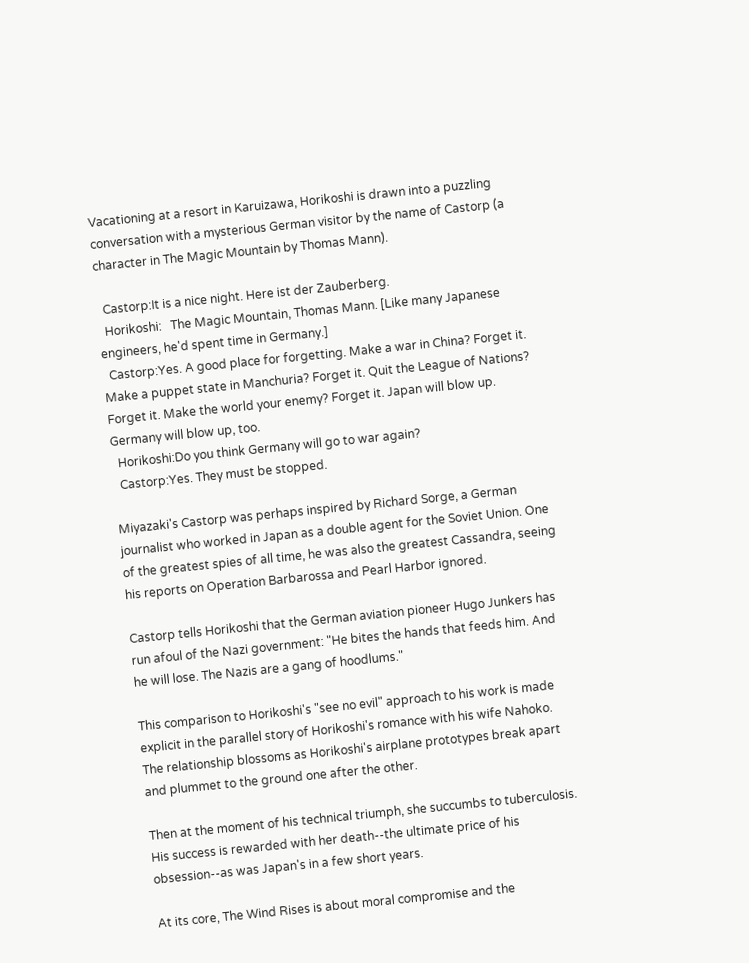Vacationing at a resort in Karuizawa, Horikoshi is drawn into a puzzling conversation with a mysterious German visitor by the name of Castorp (a character in The Magic Mountain by Thomas Mann).

  Castorp:It is a nice night. Here ist der Zauberberg.
  Horikoshi:   The Magic Mountain, Thomas Mann. [Like many Japanese engineers, he'd spent time in Germany.]
  Castorp:Yes. A good place for forgetting. Make a war in China? Forget it. Make a puppet state in Manchuria? Forget it. Quit the League of Nations? Forget it. Make the world your enemy? Forget it. Japan will blow up. Germany will blow up, too.
  Horikoshi:Do you think Germany will go to war again?
  Castorp:Yes. They must be stopped.

Miyazaki's Castorp was perhaps inspired by Richard Sorge, a German journalist who worked in Japan as a double agent for the Soviet Union. One of the greatest spies of all time, he was also the greatest Cassandra, seeing his reports on Operation Barbarossa and Pearl Harbor ignored.

Castorp tells Horikoshi that the German aviation pioneer Hugo Junkers has run afoul of the Nazi government: "He bites the hands that feeds him. And he will lose. The Nazis are a gang of hoodlums."

This comparison to Horikoshi's "see no evil" approach to his work is made explicit in the parallel story of Horikoshi's romance with his wife Nahoko. The relationship blossoms as Horikoshi's airplane prototypes break apart and plummet to the ground one after the other.

Then at the moment of his technical triumph, she succumbs to tuberculosis. His success is rewarded with her death--the ultimate price of his obsession--as was Japan's in a few short years.

At its core, The Wind Rises is about moral compromise and the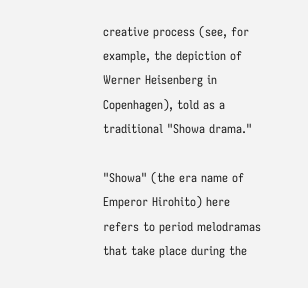creative process (see, for example, the depiction of Werner Heisenberg in Copenhagen), told as a traditional "Showa drama."

"Showa" (the era name of Emperor Hirohito) here refers to period melodramas that take place during the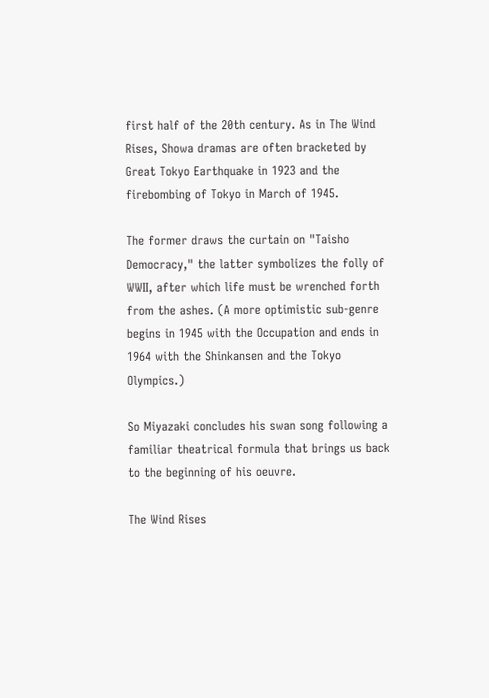first half of the 20th century. As in The Wind Rises, Showa dramas are often bracketed by Great Tokyo Earthquake in 1923 and the firebombing of Tokyo in March of 1945.

The former draws the curtain on "Taisho Democracy," the latter symbolizes the folly of WWII, after which life must be wrenched forth from the ashes. (A more optimistic sub-genre begins in 1945 with the Occupation and ends in 1964 with the Shinkansen and the Tokyo Olympics.)

So Miyazaki concludes his swan song following a familiar theatrical formula that brings us back to the beginning of his oeuvre.

The Wind Rises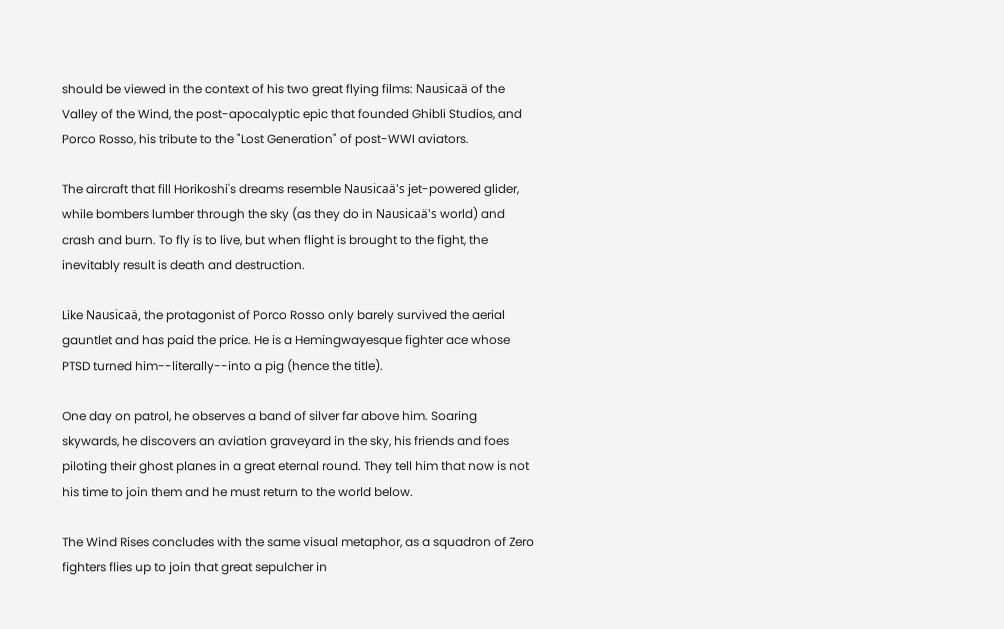should be viewed in the context of his two great flying films: Nausicaä of the Valley of the Wind, the post-apocalyptic epic that founded Ghibli Studios, and Porco Rosso, his tribute to the "Lost Generation" of post-WWI aviators.

The aircraft that fill Horikoshi's dreams resemble Nausicaä's jet-powered glider, while bombers lumber through the sky (as they do in Nausicaä's world) and crash and burn. To fly is to live, but when flight is brought to the fight, the inevitably result is death and destruction.

Like Nausicaä, the protagonist of Porco Rosso only barely survived the aerial gauntlet and has paid the price. He is a Hemingwayesque fighter ace whose PTSD turned him--literally--into a pig (hence the title).

One day on patrol, he observes a band of silver far above him. Soaring skywards, he discovers an aviation graveyard in the sky, his friends and foes piloting their ghost planes in a great eternal round. They tell him that now is not his time to join them and he must return to the world below.

The Wind Rises concludes with the same visual metaphor, as a squadron of Zero fighters flies up to join that great sepulcher in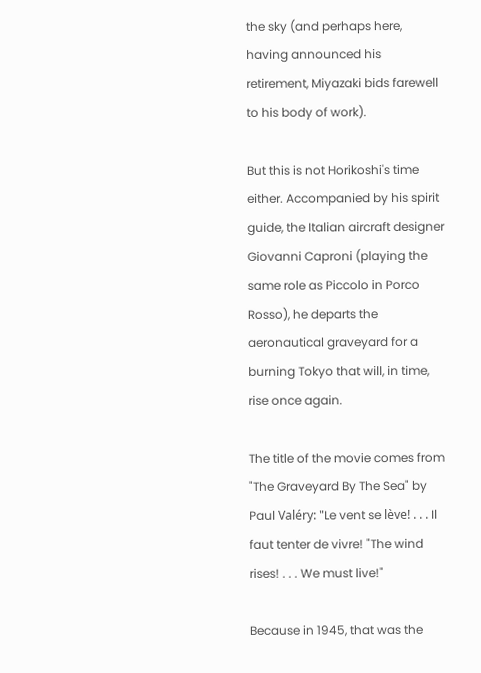the sky (and perhaps here, having announced his retirement, Miyazaki bids farewell to his body of work).

But this is not Horikoshi's time either. Accompanied by his spirit guide, the Italian aircraft designer Giovanni Caproni (playing the same role as Piccolo in Porco Rosso), he departs the aeronautical graveyard for a burning Tokyo that will, in time, rise once again.

The title of the movie comes from "The Graveyard By The Sea" by Paul Valéry: "Le vent se lève! . . . Il faut tenter de vivre! "The wind rises! . . . We must live!"

Because in 1945, that was the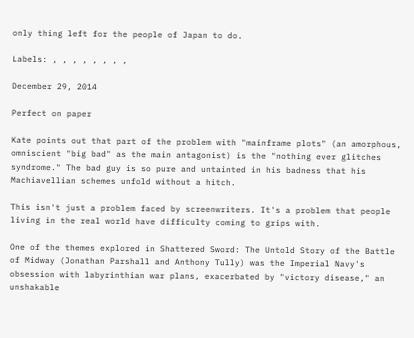only thing left for the people of Japan to do.

Labels: , , , , , , , ,

December 29, 2014

Perfect on paper

Kate points out that part of the problem with "mainframe plots" (an amorphous, omniscient "big bad" as the main antagonist) is the "nothing ever glitches syndrome." The bad guy is so pure and untainted in his badness that his Machiavellian schemes unfold without a hitch.

This isn't just a problem faced by screenwriters. It's a problem that people living in the real world have difficulty coming to grips with.

One of the themes explored in Shattered Sword: The Untold Story of the Battle of Midway (Jonathan Parshall and Anthony Tully) was the Imperial Navy's obsession with labyrinthian war plans, exacerbated by "victory disease," an unshakable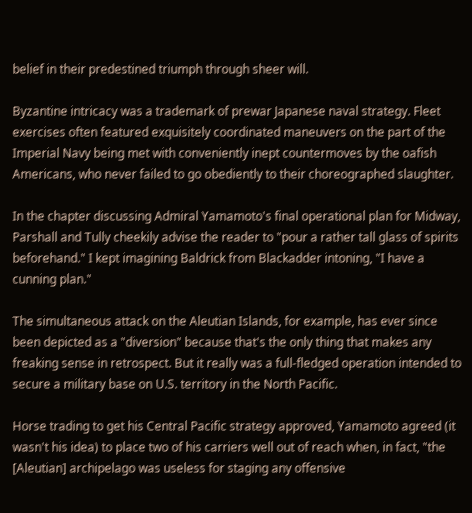belief in their predestined triumph through sheer will.

Byzantine intricacy was a trademark of prewar Japanese naval strategy. Fleet exercises often featured exquisitely coordinated maneuvers on the part of the Imperial Navy being met with conveniently inept countermoves by the oafish Americans, who never failed to go obediently to their choreographed slaughter.

In the chapter discussing Admiral Yamamoto's final operational plan for Midway, Parshall and Tully cheekily advise the reader to "pour a rather tall glass of spirits beforehand." I kept imagining Baldrick from Blackadder intoning, "I have a cunning plan."

The simultaneous attack on the Aleutian Islands, for example, has ever since been depicted as a "diversion" because that's the only thing that makes any freaking sense in retrospect. But it really was a full-fledged operation intended to secure a military base on U.S. territory in the North Pacific.

Horse trading to get his Central Pacific strategy approved, Yamamoto agreed (it wasn't his idea) to place two of his carriers well out of reach when, in fact, "the [Aleutian] archipelago was useless for staging any offensive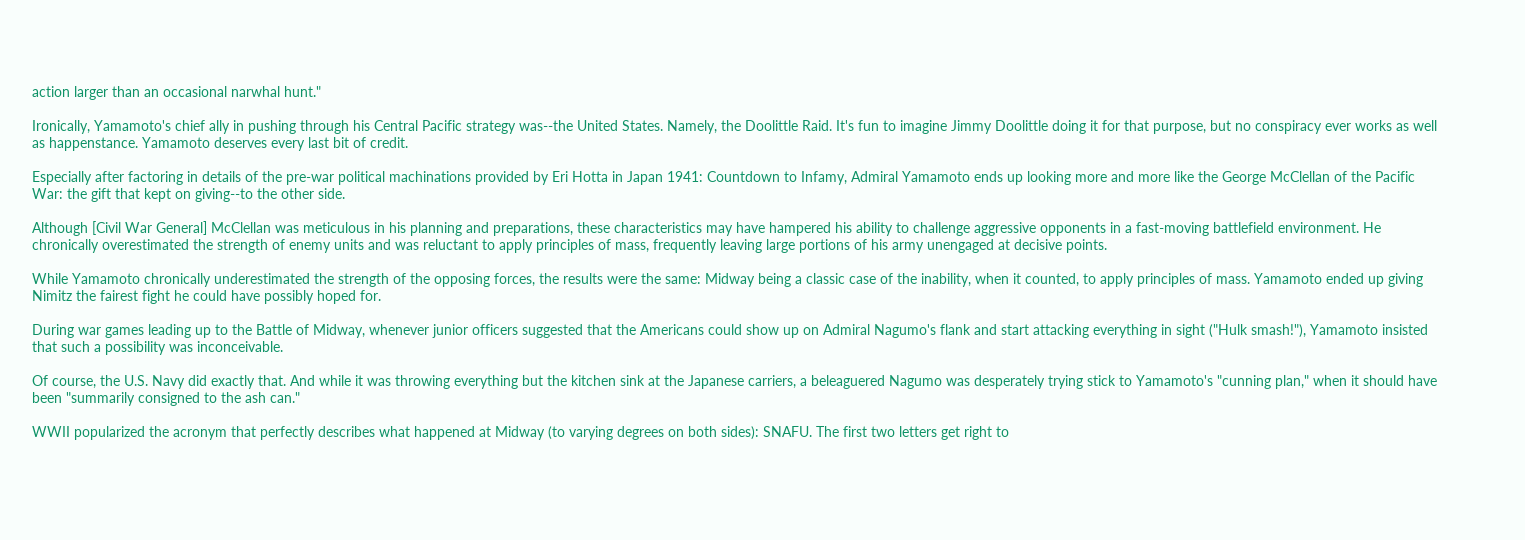action larger than an occasional narwhal hunt."

Ironically, Yamamoto's chief ally in pushing through his Central Pacific strategy was--the United States. Namely, the Doolittle Raid. It's fun to imagine Jimmy Doolittle doing it for that purpose, but no conspiracy ever works as well as happenstance. Yamamoto deserves every last bit of credit.

Especially after factoring in details of the pre-war political machinations provided by Eri Hotta in Japan 1941: Countdown to Infamy, Admiral Yamamoto ends up looking more and more like the George McClellan of the Pacific War: the gift that kept on giving--to the other side.

Although [Civil War General] McClellan was meticulous in his planning and preparations, these characteristics may have hampered his ability to challenge aggressive opponents in a fast-moving battlefield environment. He chronically overestimated the strength of enemy units and was reluctant to apply principles of mass, frequently leaving large portions of his army unengaged at decisive points.

While Yamamoto chronically underestimated the strength of the opposing forces, the results were the same: Midway being a classic case of the inability, when it counted, to apply principles of mass. Yamamoto ended up giving Nimitz the fairest fight he could have possibly hoped for.

During war games leading up to the Battle of Midway, whenever junior officers suggested that the Americans could show up on Admiral Nagumo's flank and start attacking everything in sight ("Hulk smash!"), Yamamoto insisted that such a possibility was inconceivable.

Of course, the U.S. Navy did exactly that. And while it was throwing everything but the kitchen sink at the Japanese carriers, a beleaguered Nagumo was desperately trying stick to Yamamoto's "cunning plan," when it should have been "summarily consigned to the ash can."

WWII popularized the acronym that perfectly describes what happened at Midway (to varying degrees on both sides): SNAFU. The first two letters get right to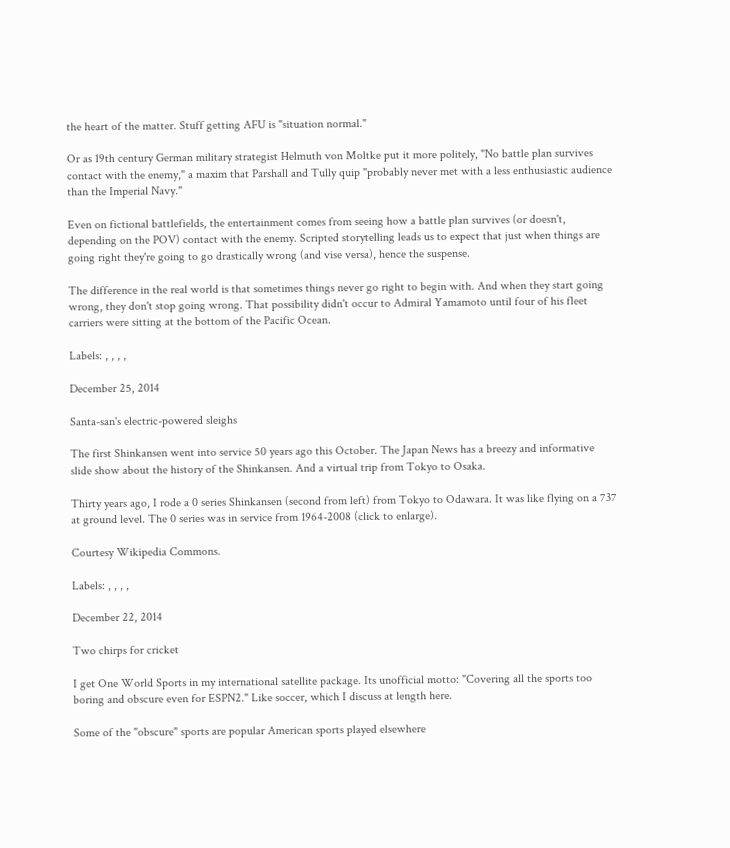the heart of the matter. Stuff getting AFU is "situation normal."

Or as 19th century German military strategist Helmuth von Moltke put it more politely, "No battle plan survives contact with the enemy," a maxim that Parshall and Tully quip "probably never met with a less enthusiastic audience than the Imperial Navy."

Even on fictional battlefields, the entertainment comes from seeing how a battle plan survives (or doesn't, depending on the POV) contact with the enemy. Scripted storytelling leads us to expect that just when things are going right they're going to go drastically wrong (and vise versa), hence the suspense.

The difference in the real world is that sometimes things never go right to begin with. And when they start going wrong, they don't stop going wrong. That possibility didn't occur to Admiral Yamamoto until four of his fleet carriers were sitting at the bottom of the Pacific Ocean.

Labels: , , , ,

December 25, 2014

Santa-san's electric-powered sleighs

The first Shinkansen went into service 50 years ago this October. The Japan News has a breezy and informative slide show about the history of the Shinkansen. And a virtual trip from Tokyo to Osaka.

Thirty years ago, I rode a 0 series Shinkansen (second from left) from Tokyo to Odawara. It was like flying on a 737 at ground level. The 0 series was in service from 1964-2008 (click to enlarge).

Courtesy Wikipedia Commons.

Labels: , , , ,

December 22, 2014

Two chirps for cricket

I get One World Sports in my international satellite package. Its unofficial motto: "Covering all the sports too boring and obscure even for ESPN2." Like soccer, which I discuss at length here.

Some of the "obscure" sports are popular American sports played elsewhere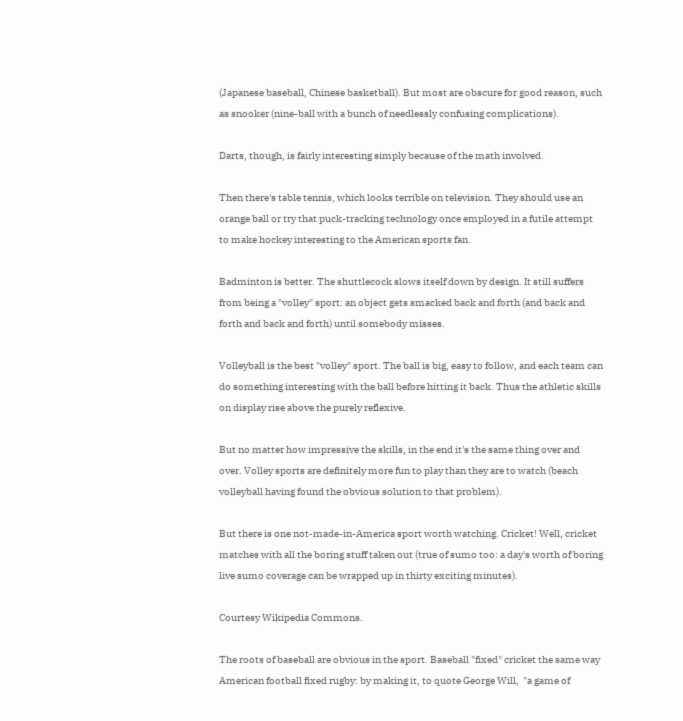(Japanese baseball, Chinese basketball). But most are obscure for good reason, such as snooker (nine-ball with a bunch of needlessly confusing complications).

Darts, though, is fairly interesting simply because of the math involved.

Then there's table tennis, which looks terrible on television. They should use an orange ball or try that puck-tracking technology once employed in a futile attempt to make hockey interesting to the American sports fan.

Badminton is better. The shuttlecock slows itself down by design. It still suffers from being a "volley" sport: an object gets smacked back and forth (and back and forth and back and forth) until somebody misses.

Volleyball is the best "volley" sport. The ball is big, easy to follow, and each team can do something interesting with the ball before hitting it back. Thus the athletic skills on display rise above the purely reflexive.

But no matter how impressive the skills, in the end it's the same thing over and over. Volley sports are definitely more fun to play than they are to watch (beach volleyball having found the obvious solution to that problem).

But there is one not-made-in-America sport worth watching. Cricket! Well, cricket matches with all the boring stuff taken out (true of sumo too: a day's worth of boring live sumo coverage can be wrapped up in thirty exciting minutes).

Courtesy Wikipedia Commons.

The roots of baseball are obvious in the sport. Baseball "fixed" cricket the same way American football fixed rugby: by making it, to quote George Will,  "a game of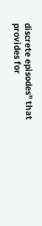discrete episodes" that provides for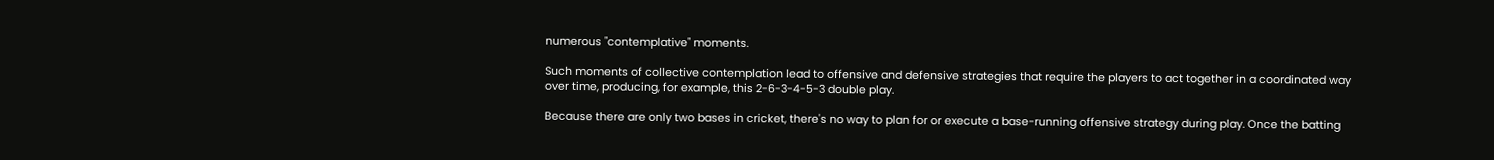numerous "contemplative" moments.

Such moments of collective contemplation lead to offensive and defensive strategies that require the players to act together in a coordinated way over time, producing, for example, this 2-6-3-4-5-3 double play.

Because there are only two bases in cricket, there's no way to plan for or execute a base-running offensive strategy during play. Once the batting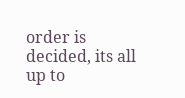order is decided, its all up to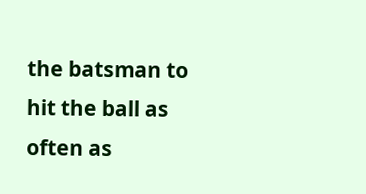the batsman to hit the ball as often as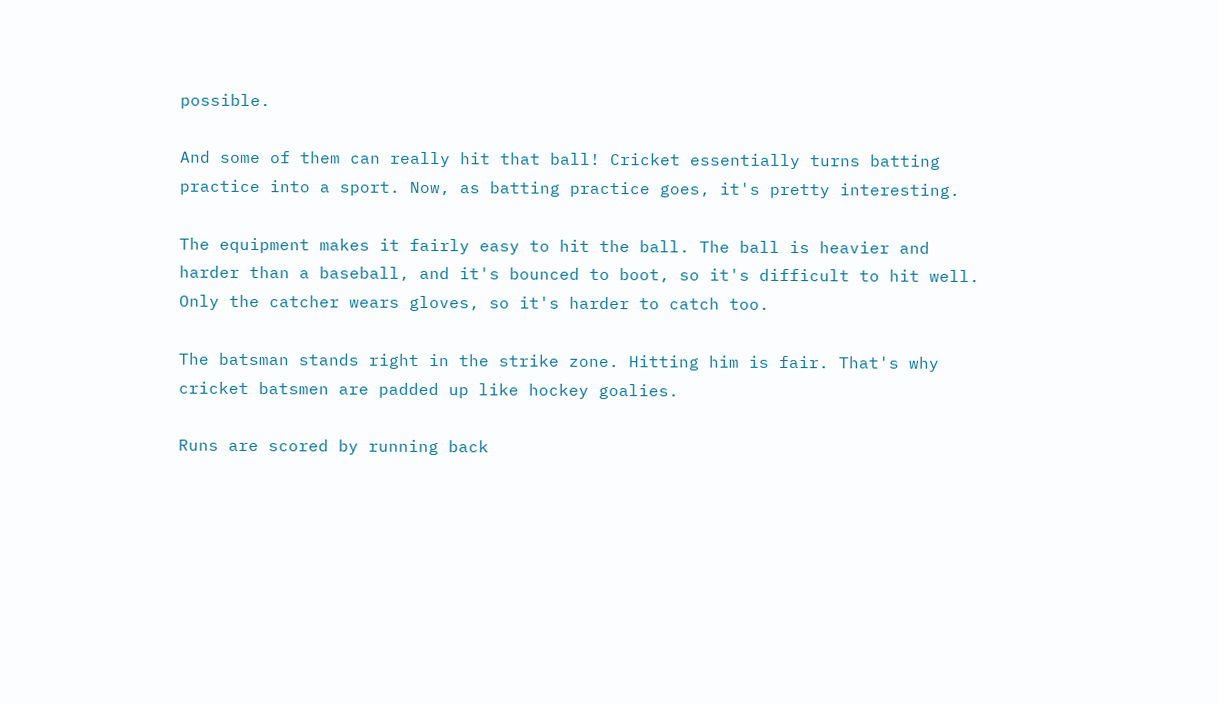possible.

And some of them can really hit that ball! Cricket essentially turns batting practice into a sport. Now, as batting practice goes, it's pretty interesting.

The equipment makes it fairly easy to hit the ball. The ball is heavier and harder than a baseball, and it's bounced to boot, so it's difficult to hit well. Only the catcher wears gloves, so it's harder to catch too.

The batsman stands right in the strike zone. Hitting him is fair. That's why cricket batsmen are padded up like hockey goalies.

Runs are scored by running back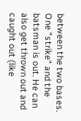between the two bases. One "strike" and the batsman is out. He can also get thrown out and caught out (like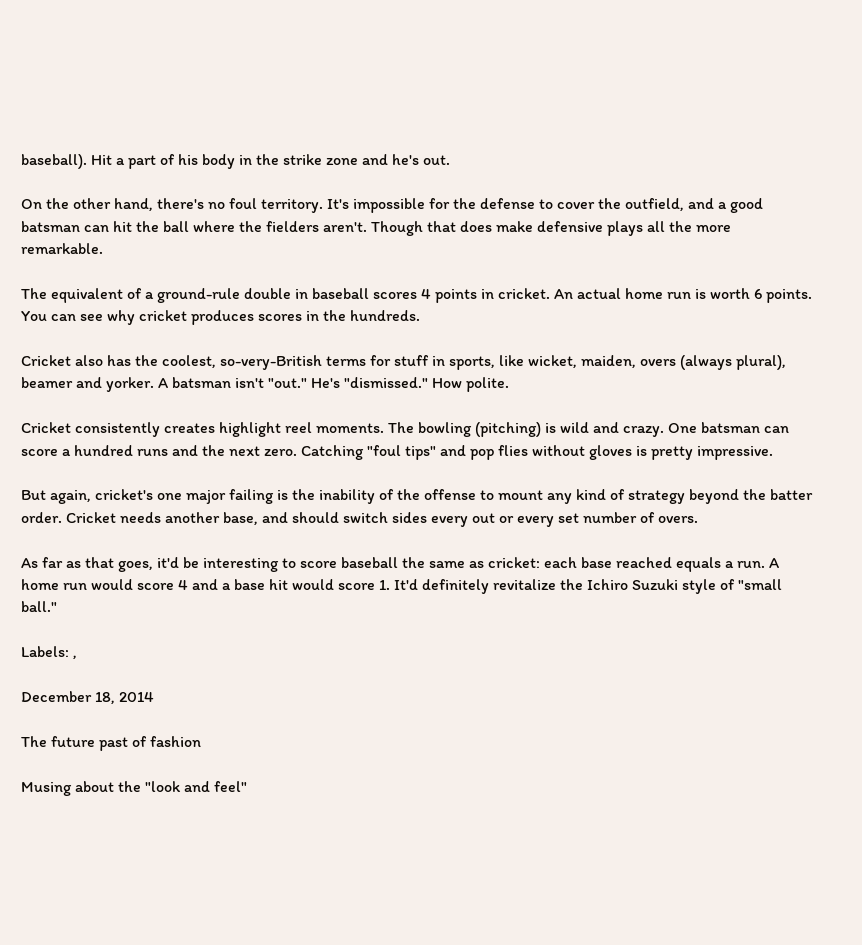baseball). Hit a part of his body in the strike zone and he's out.

On the other hand, there's no foul territory. It's impossible for the defense to cover the outfield, and a good batsman can hit the ball where the fielders aren't. Though that does make defensive plays all the more remarkable.

The equivalent of a ground-rule double in baseball scores 4 points in cricket. An actual home run is worth 6 points. You can see why cricket produces scores in the hundreds.

Cricket also has the coolest, so-very-British terms for stuff in sports, like wicket, maiden, overs (always plural), beamer and yorker. A batsman isn't "out." He's "dismissed." How polite.

Cricket consistently creates highlight reel moments. The bowling (pitching) is wild and crazy. One batsman can score a hundred runs and the next zero. Catching "foul tips" and pop flies without gloves is pretty impressive.

But again, cricket's one major failing is the inability of the offense to mount any kind of strategy beyond the batter order. Cricket needs another base, and should switch sides every out or every set number of overs.

As far as that goes, it'd be interesting to score baseball the same as cricket: each base reached equals a run. A home run would score 4 and a base hit would score 1. It'd definitely revitalize the Ichiro Suzuki style of "small ball."

Labels: ,

December 18, 2014

The future past of fashion

Musing about the "look and feel"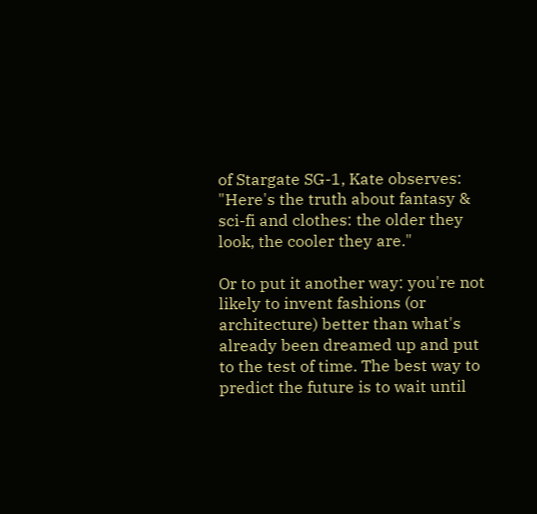of Stargate SG-1, Kate observes: "Here's the truth about fantasy & sci-fi and clothes: the older they look, the cooler they are."

Or to put it another way: you're not likely to invent fashions (or architecture) better than what's already been dreamed up and put to the test of time. The best way to predict the future is to wait until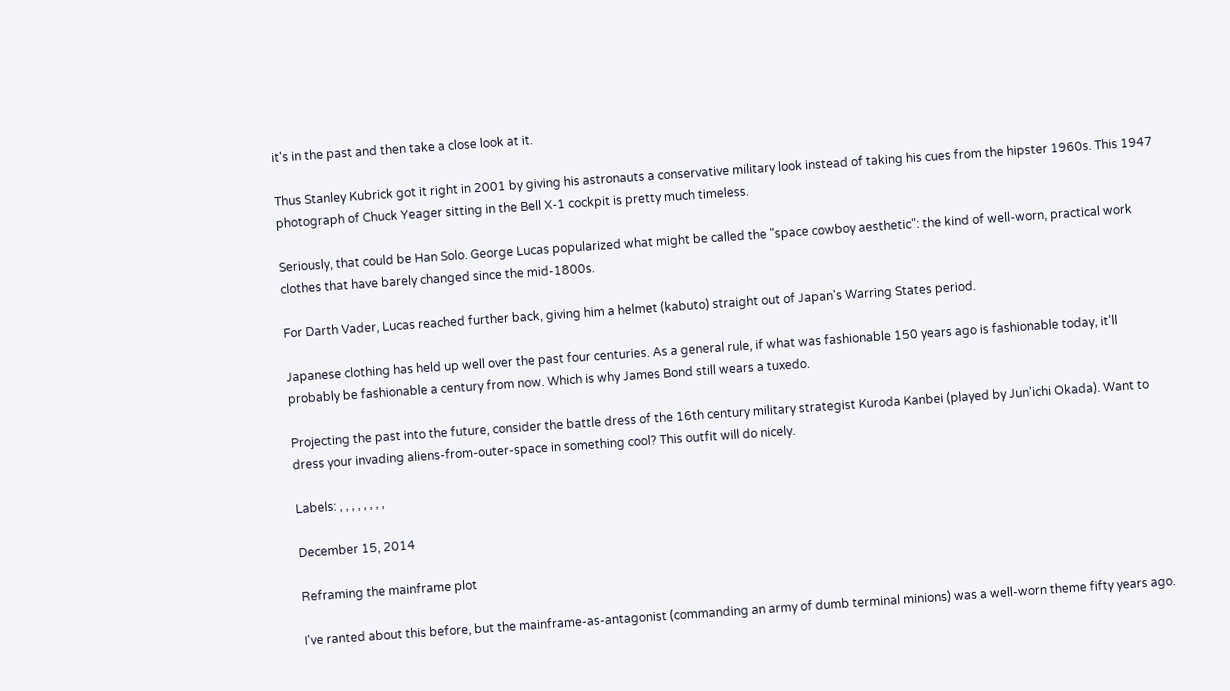it's in the past and then take a close look at it.

Thus Stanley Kubrick got it right in 2001 by giving his astronauts a conservative military look instead of taking his cues from the hipster 1960s. This 1947 photograph of Chuck Yeager sitting in the Bell X-1 cockpit is pretty much timeless.

Seriously, that could be Han Solo. George Lucas popularized what might be called the "space cowboy aesthetic": the kind of well-worn, practical work clothes that have barely changed since the mid-1800s.

For Darth Vader, Lucas reached further back, giving him a helmet (kabuto) straight out of Japan's Warring States period.

Japanese clothing has held up well over the past four centuries. As a general rule, if what was fashionable 150 years ago is fashionable today, it'll probably be fashionable a century from now. Which is why James Bond still wears a tuxedo.

Projecting the past into the future, consider the battle dress of the 16th century military strategist Kuroda Kanbei (played by Jun'ichi Okada). Want to dress your invading aliens-from-outer-space in something cool? This outfit will do nicely.

Labels: , , , , , , , ,

December 15, 2014

Reframing the mainframe plot

I've ranted about this before, but the mainframe-as-antagonist (commanding an army of dumb terminal minions) was a well-worn theme fifty years ago.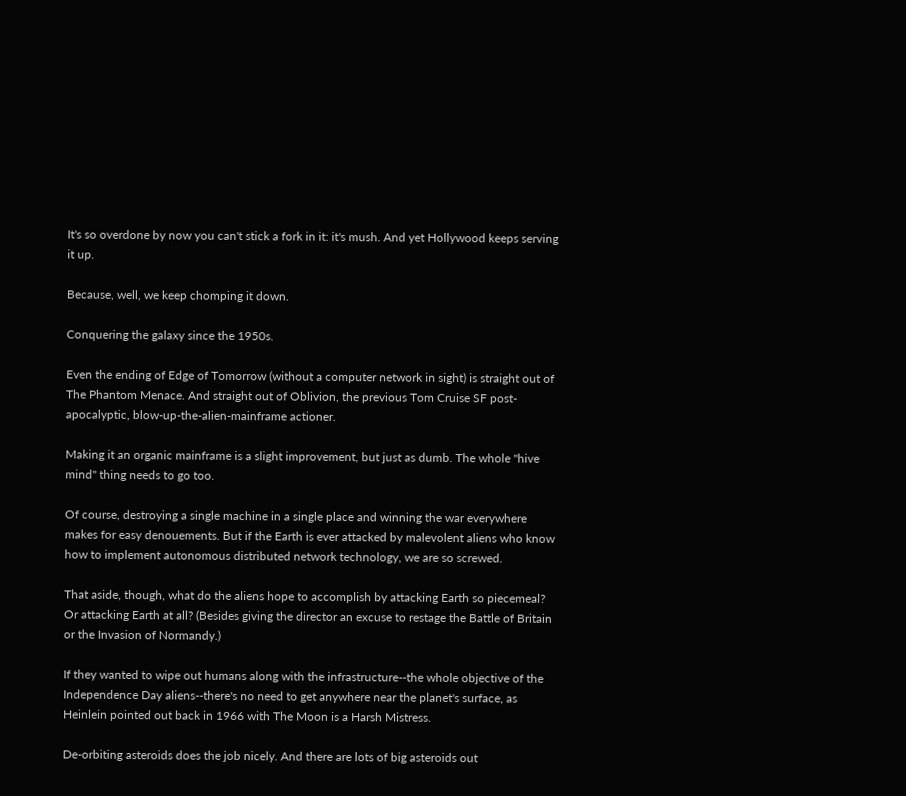It's so overdone by now you can't stick a fork in it: it's mush. And yet Hollywood keeps serving it up.

Because, well, we keep chomping it down.

Conquering the galaxy since the 1950s.

Even the ending of Edge of Tomorrow (without a computer network in sight) is straight out of The Phantom Menace. And straight out of Oblivion, the previous Tom Cruise SF post-apocalyptic, blow-up-the-alien-mainframe actioner.

Making it an organic mainframe is a slight improvement, but just as dumb. The whole "hive mind" thing needs to go too.

Of course, destroying a single machine in a single place and winning the war everywhere makes for easy denouements. But if the Earth is ever attacked by malevolent aliens who know how to implement autonomous distributed network technology, we are so screwed.

That aside, though, what do the aliens hope to accomplish by attacking Earth so piecemeal? Or attacking Earth at all? (Besides giving the director an excuse to restage the Battle of Britain or the Invasion of Normandy.)

If they wanted to wipe out humans along with the infrastructure--the whole objective of the Independence Day aliens--there's no need to get anywhere near the planet's surface, as Heinlein pointed out back in 1966 with The Moon is a Harsh Mistress.

De-orbiting asteroids does the job nicely. And there are lots of big asteroids out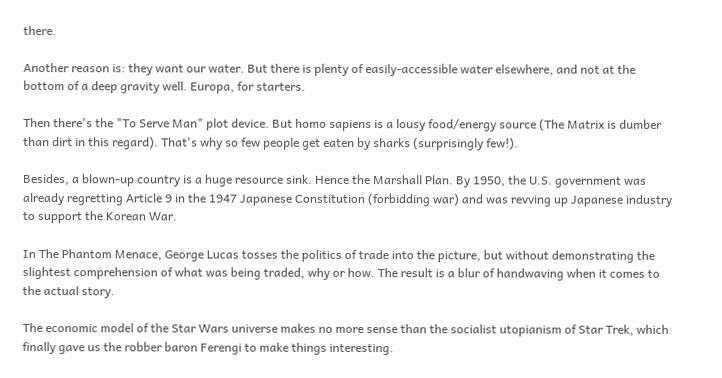there.

Another reason is: they want our water. But there is plenty of easily-accessible water elsewhere, and not at the bottom of a deep gravity well. Europa, for starters.

Then there's the "To Serve Man" plot device. But homo sapiens is a lousy food/energy source (The Matrix is dumber than dirt in this regard). That's why so few people get eaten by sharks (surprisingly few!).

Besides, a blown-up country is a huge resource sink. Hence the Marshall Plan. By 1950, the U.S. government was already regretting Article 9 in the 1947 Japanese Constitution (forbidding war) and was revving up Japanese industry to support the Korean War.

In The Phantom Menace, George Lucas tosses the politics of trade into the picture, but without demonstrating the slightest comprehension of what was being traded, why or how. The result is a blur of handwaving when it comes to the actual story.

The economic model of the Star Wars universe makes no more sense than the socialist utopianism of Star Trek, which finally gave us the robber baron Ferengi to make things interesting.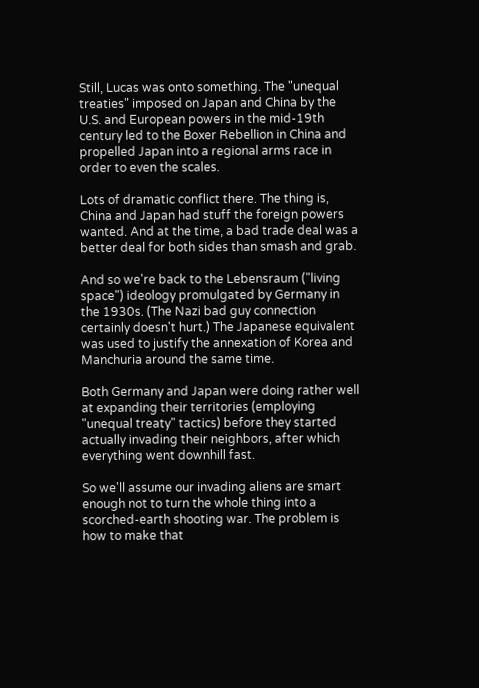Still, Lucas was onto something. The "unequal treaties" imposed on Japan and China by the U.S. and European powers in the mid-19th century led to the Boxer Rebellion in China and propelled Japan into a regional arms race in order to even the scales.

Lots of dramatic conflict there. The thing is, China and Japan had stuff the foreign powers wanted. And at the time, a bad trade deal was a better deal for both sides than smash and grab.

And so we're back to the Lebensraum ("living space") ideology promulgated by Germany in the 1930s. (The Nazi bad guy connection certainly doesn't hurt.) The Japanese equivalent was used to justify the annexation of Korea and Manchuria around the same time.

Both Germany and Japan were doing rather well at expanding their territories (employing "unequal treaty" tactics) before they started actually invading their neighbors, after which everything went downhill fast.

So we'll assume our invading aliens are smart enough not to turn the whole thing into a scorched-earth shooting war. The problem is how to make that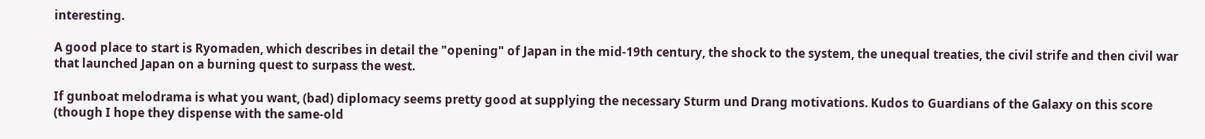interesting.

A good place to start is Ryomaden, which describes in detail the "opening" of Japan in the mid-19th century, the shock to the system, the unequal treaties, the civil strife and then civil war that launched Japan on a burning quest to surpass the west.

If gunboat melodrama is what you want, (bad) diplomacy seems pretty good at supplying the necessary Sturm und Drang motivations. Kudos to Guardians of the Galaxy on this score (though I hope they dispense with the same-old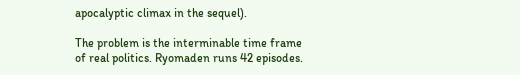apocalyptic climax in the sequel).

The problem is the interminable time frame of real politics. Ryomaden runs 42 episodes.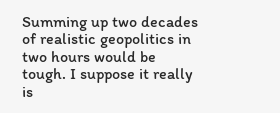Summing up two decades of realistic geopolitics in two hours would be tough. I suppose it really is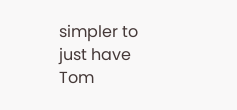simpler to just have Tom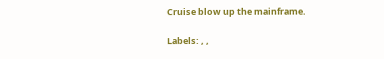Cruise blow up the mainframe.

Labels: , ,